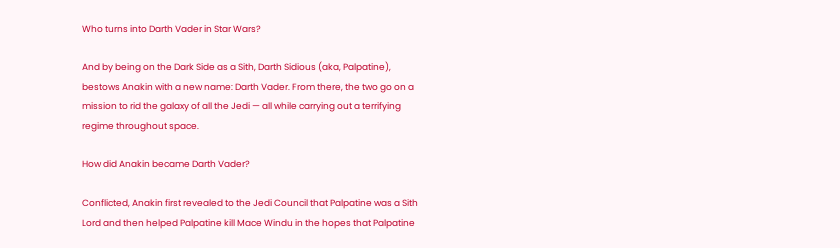Who turns into Darth Vader in Star Wars?

And by being on the Dark Side as a Sith, Darth Sidious (aka, Palpatine), bestows Anakin with a new name: Darth Vader. From there, the two go on a mission to rid the galaxy of all the Jedi — all while carrying out a terrifying regime throughout space.

How did Anakin became Darth Vader?

Conflicted, Anakin first revealed to the Jedi Council that Palpatine was a Sith Lord and then helped Palpatine kill Mace Windu in the hopes that Palpatine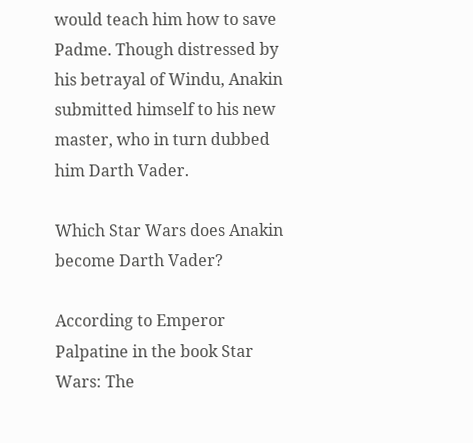would teach him how to save Padme. Though distressed by his betrayal of Windu, Anakin submitted himself to his new master, who in turn dubbed him Darth Vader.

Which Star Wars does Anakin become Darth Vader?

According to Emperor Palpatine in the book Star Wars: The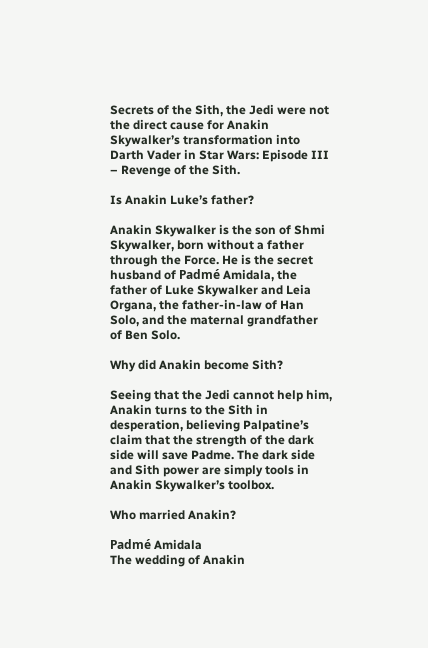Secrets of the Sith, the Jedi were not the direct cause for Anakin Skywalker’s transformation into Darth Vader in Star Wars: Episode III – Revenge of the Sith.

Is Anakin Luke’s father?

Anakin Skywalker is the son of Shmi Skywalker, born without a father through the Force. He is the secret husband of Padmé Amidala, the father of Luke Skywalker and Leia Organa, the father-in-law of Han Solo, and the maternal grandfather of Ben Solo.

Why did Anakin become Sith?

Seeing that the Jedi cannot help him, Anakin turns to the Sith in desperation, believing Palpatine’s claim that the strength of the dark side will save Padme. The dark side and Sith power are simply tools in Anakin Skywalker’s toolbox.

Who married Anakin?

Padmé Amidala
The wedding of Anakin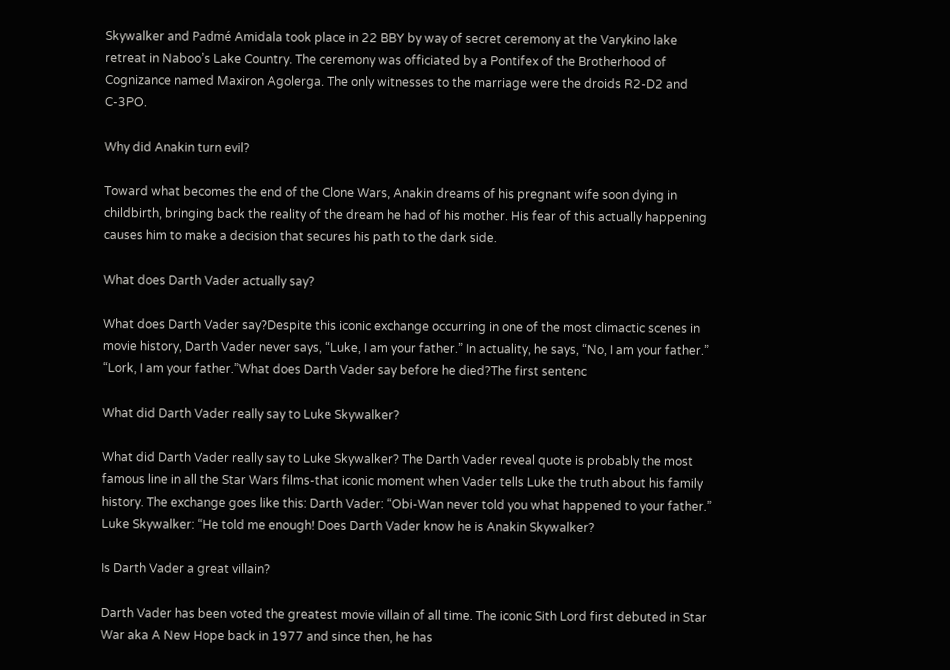Skywalker and Padmé Amidala took place in 22 BBY by way of secret ceremony at the Varykino lake retreat in Naboo’s Lake Country. The ceremony was officiated by a Pontifex of the Brotherhood of Cognizance named Maxiron Agolerga. The only witnesses to the marriage were the droids R2-D2 and C-3PO.

Why did Anakin turn evil?

Toward what becomes the end of the Clone Wars, Anakin dreams of his pregnant wife soon dying in childbirth, bringing back the reality of the dream he had of his mother. His fear of this actually happening causes him to make a decision that secures his path to the dark side.

What does Darth Vader actually say?

What does Darth Vader say?Despite this iconic exchange occurring in one of the most climactic scenes in movie history, Darth Vader never says, “Luke, I am your father.” In actuality, he says, “No, I am your father.” “Lork, I am your father.”What does Darth Vader say before he died?The first sentenc

What did Darth Vader really say to Luke Skywalker?

What did Darth Vader really say to Luke Skywalker? The Darth Vader reveal quote is probably the most famous line in all the Star Wars films-that iconic moment when Vader tells Luke the truth about his family history. The exchange goes like this: Darth Vader: “Obi-Wan never told you what happened to your father.” Luke Skywalker: “He told me enough! Does Darth Vader know he is Anakin Skywalker?

Is Darth Vader a great villain?

Darth Vader has been voted the greatest movie villain of all time. The iconic Sith Lord first debuted in Star War aka A New Hope back in 1977 and since then, he has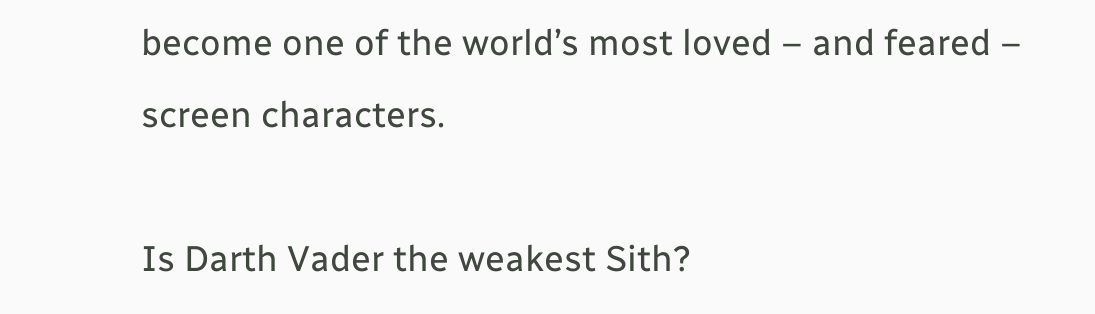become one of the world’s most loved – and feared – screen characters.

Is Darth Vader the weakest Sith?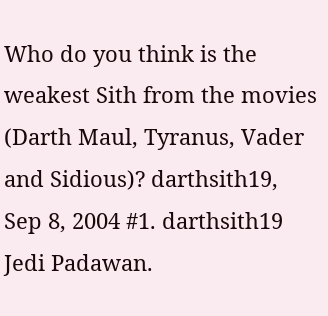Who do you think is the weakest Sith from the movies (Darth Maul, Tyranus, Vader and Sidious)? darthsith19, Sep 8, 2004 #1. darthsith19 Jedi Padawan.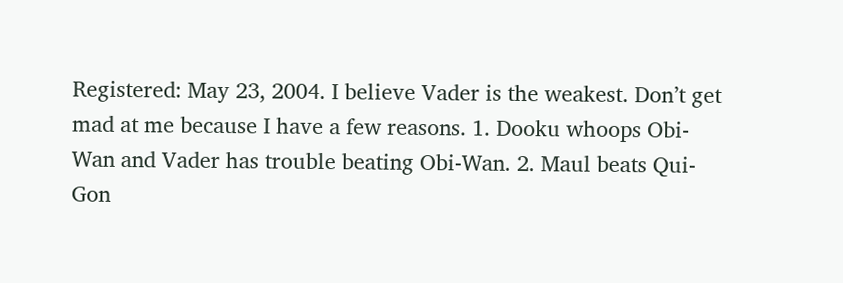Registered: May 23, 2004. I believe Vader is the weakest. Don’t get mad at me because I have a few reasons. 1. Dooku whoops Obi-Wan and Vader has trouble beating Obi-Wan. 2. Maul beats Qui-Gon